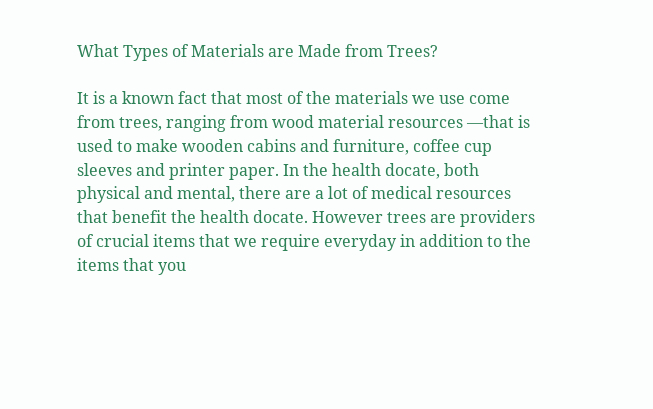What Types of Materials are Made from Trees?

It is a known fact that most of the materials we use come from trees, ranging from wood material resources —that is used to make wooden cabins and furniture, coffee cup sleeves and printer paper. In the health docate, both physical and mental, there are a lot of medical resources that benefit the health docate. However trees are providers of crucial items that we require everyday in addition to the items that you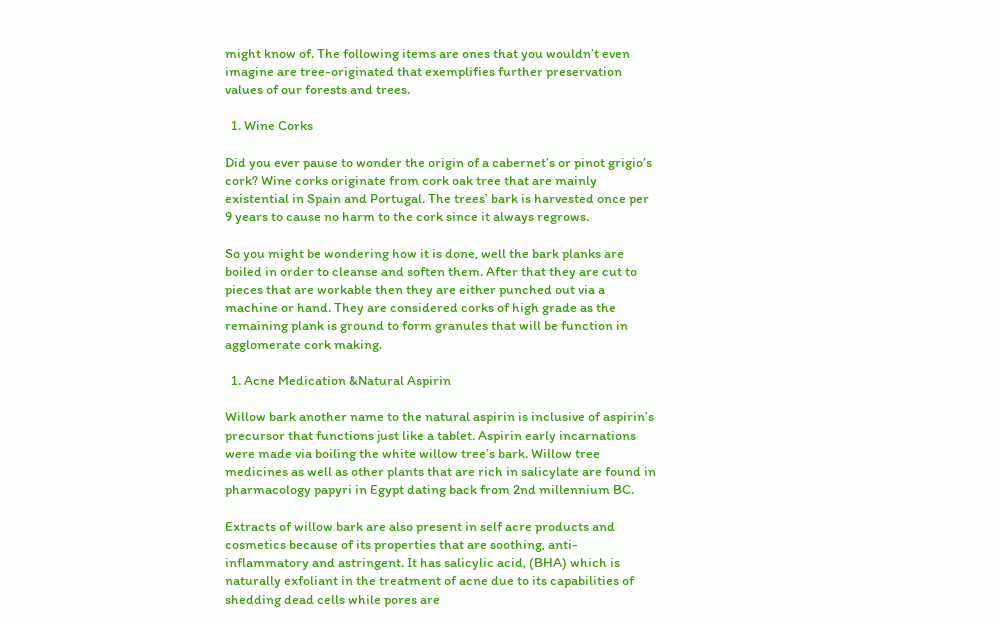might know of. The following items are ones that you wouldn’t even imagine are tree-originated that exemplifies further preservation values of our forests and trees.

  1. Wine Corks

Did you ever pause to wonder the origin of a cabernet’s or pinot grigio’s cork? Wine corks originate from cork oak tree that are mainly existential in Spain and Portugal. The trees’ bark is harvested once per 9 years to cause no harm to the cork since it always regrows.

So you might be wondering how it is done, well the bark planks are boiled in order to cleanse and soften them. After that they are cut to pieces that are workable then they are either punched out via a machine or hand. They are considered corks of high grade as the remaining plank is ground to form granules that will be function in agglomerate cork making.

  1. Acne Medication &Natural Aspirin

Willow bark another name to the natural aspirin is inclusive of aspirin’s precursor that functions just like a tablet. Aspirin early incarnations were made via boiling the white willow tree’s bark. Willow tree medicines as well as other plants that are rich in salicylate are found in pharmacology papyri in Egypt dating back from 2nd millennium BC.

Extracts of willow bark are also present in self acre products and cosmetics because of its properties that are soothing, anti-inflammatory and astringent. It has salicylic acid, (BHA) which is naturally exfoliant in the treatment of acne due to its capabilities of shedding dead cells while pores are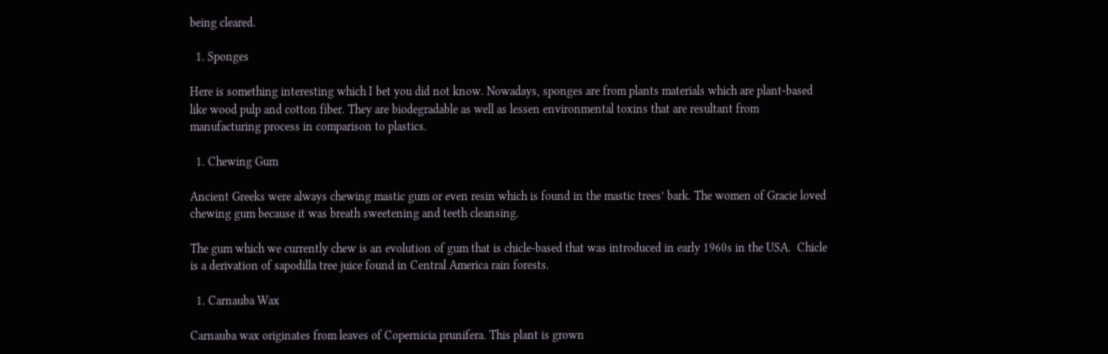being cleared.

  1. Sponges

Here is something interesting which I bet you did not know. Nowadays, sponges are from plants materials which are plant-based like wood pulp and cotton fiber. They are biodegradable as well as lessen environmental toxins that are resultant from manufacturing process in comparison to plastics.

  1. Chewing Gum

Ancient Greeks were always chewing mastic gum or even resin which is found in the mastic trees’ bark. The women of Gracie loved chewing gum because it was breath sweetening and teeth cleansing.

The gum which we currently chew is an evolution of gum that is chicle-based that was introduced in early 1960s in the USA.  Chicle is a derivation of sapodilla tree juice found in Central America rain forests.

  1. Carnauba Wax

Carnauba wax originates from leaves of Copernicia prunifera. This plant is grown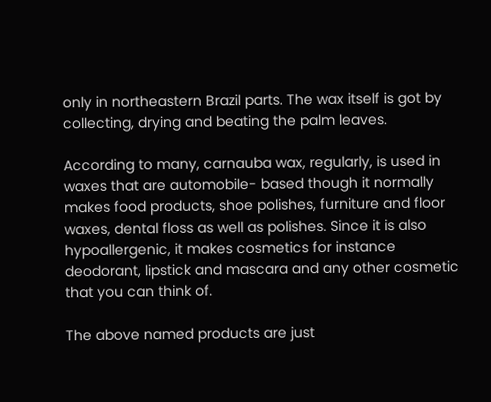only in northeastern Brazil parts. The wax itself is got by collecting, drying and beating the palm leaves.

According to many, carnauba wax, regularly, is used in waxes that are automobile- based though it normally makes food products, shoe polishes, furniture and floor waxes, dental floss as well as polishes. Since it is also hypoallergenic, it makes cosmetics for instance deodorant, lipstick and mascara and any other cosmetic that you can think of.

The above named products are just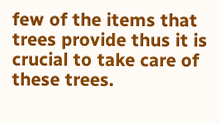few of the items that trees provide thus it is crucial to take care of these trees.